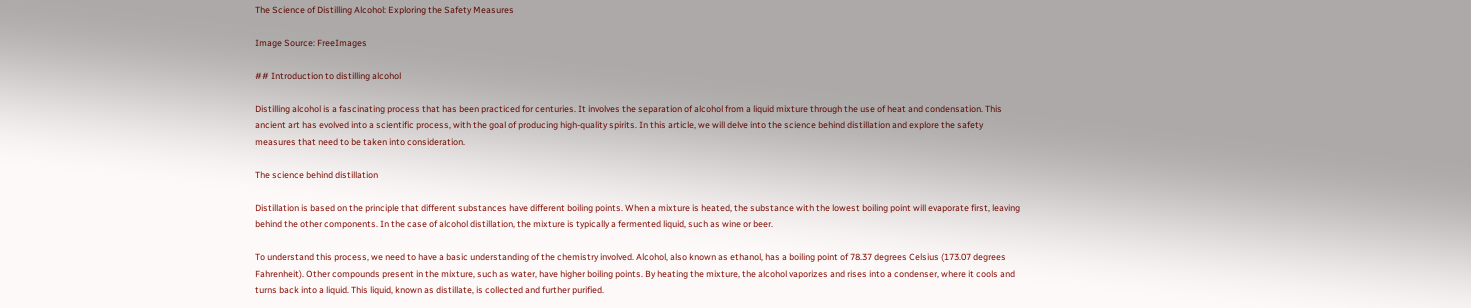The Science of Distilling Alcohol: Exploring the Safety Measures

Image Source: FreeImages

## Introduction to distilling alcohol

Distilling alcohol is a fascinating process that has been practiced for centuries. It involves the separation of alcohol from a liquid mixture through the use of heat and condensation. This ancient art has evolved into a scientific process, with the goal of producing high-quality spirits. In this article, we will delve into the science behind distillation and explore the safety measures that need to be taken into consideration.

The science behind distillation

Distillation is based on the principle that different substances have different boiling points. When a mixture is heated, the substance with the lowest boiling point will evaporate first, leaving behind the other components. In the case of alcohol distillation, the mixture is typically a fermented liquid, such as wine or beer.

To understand this process, we need to have a basic understanding of the chemistry involved. Alcohol, also known as ethanol, has a boiling point of 78.37 degrees Celsius (173.07 degrees Fahrenheit). Other compounds present in the mixture, such as water, have higher boiling points. By heating the mixture, the alcohol vaporizes and rises into a condenser, where it cools and turns back into a liquid. This liquid, known as distillate, is collected and further purified.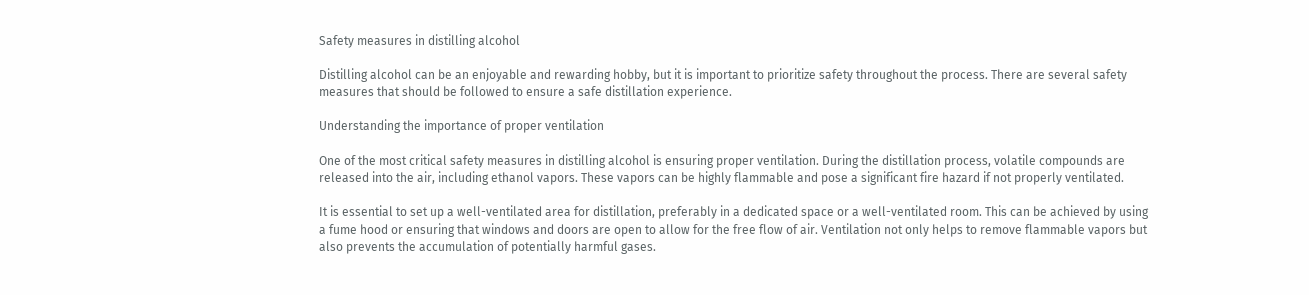Safety measures in distilling alcohol

Distilling alcohol can be an enjoyable and rewarding hobby, but it is important to prioritize safety throughout the process. There are several safety measures that should be followed to ensure a safe distillation experience.

Understanding the importance of proper ventilation

One of the most critical safety measures in distilling alcohol is ensuring proper ventilation. During the distillation process, volatile compounds are released into the air, including ethanol vapors. These vapors can be highly flammable and pose a significant fire hazard if not properly ventilated.

It is essential to set up a well-ventilated area for distillation, preferably in a dedicated space or a well-ventilated room. This can be achieved by using a fume hood or ensuring that windows and doors are open to allow for the free flow of air. Ventilation not only helps to remove flammable vapors but also prevents the accumulation of potentially harmful gases.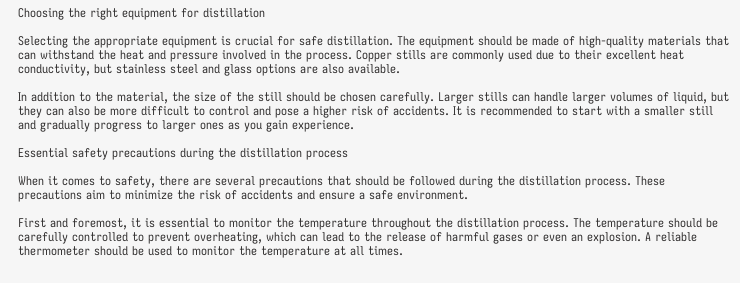Choosing the right equipment for distillation

Selecting the appropriate equipment is crucial for safe distillation. The equipment should be made of high-quality materials that can withstand the heat and pressure involved in the process. Copper stills are commonly used due to their excellent heat conductivity, but stainless steel and glass options are also available.

In addition to the material, the size of the still should be chosen carefully. Larger stills can handle larger volumes of liquid, but they can also be more difficult to control and pose a higher risk of accidents. It is recommended to start with a smaller still and gradually progress to larger ones as you gain experience.

Essential safety precautions during the distillation process

When it comes to safety, there are several precautions that should be followed during the distillation process. These precautions aim to minimize the risk of accidents and ensure a safe environment.

First and foremost, it is essential to monitor the temperature throughout the distillation process. The temperature should be carefully controlled to prevent overheating, which can lead to the release of harmful gases or even an explosion. A reliable thermometer should be used to monitor the temperature at all times.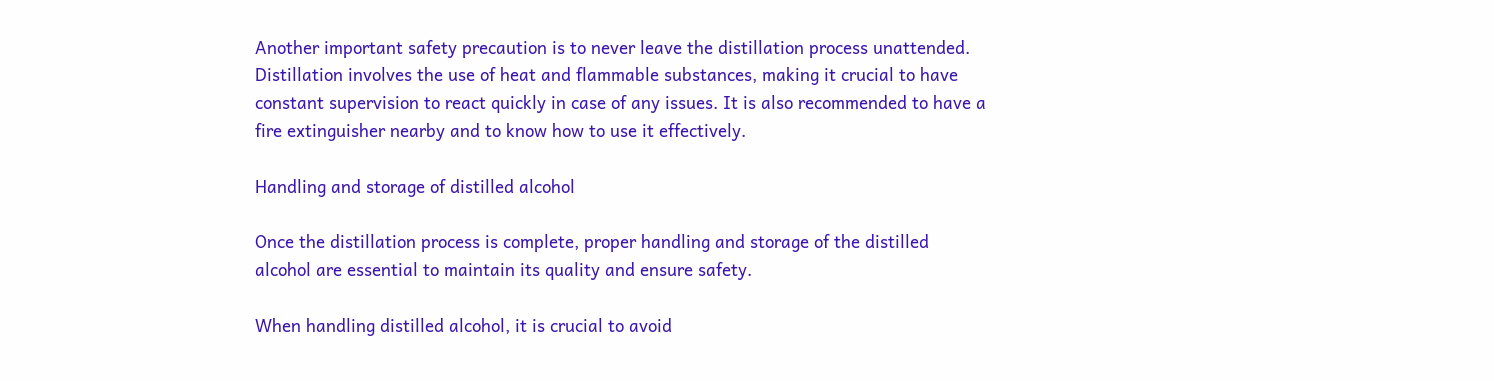Another important safety precaution is to never leave the distillation process unattended. Distillation involves the use of heat and flammable substances, making it crucial to have constant supervision to react quickly in case of any issues. It is also recommended to have a fire extinguisher nearby and to know how to use it effectively.

Handling and storage of distilled alcohol

Once the distillation process is complete, proper handling and storage of the distilled alcohol are essential to maintain its quality and ensure safety.

When handling distilled alcohol, it is crucial to avoid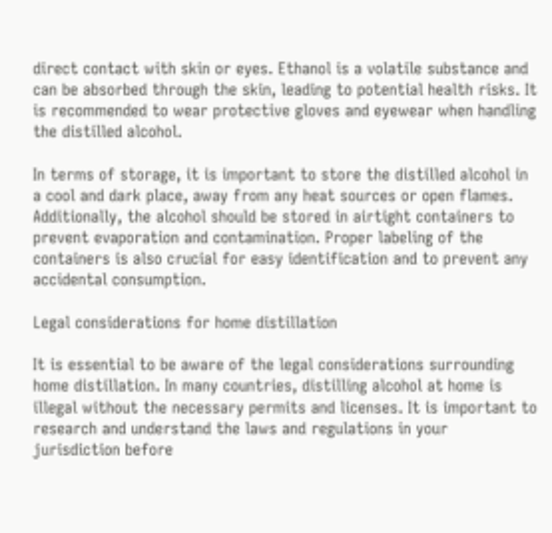direct contact with skin or eyes. Ethanol is a volatile substance and can be absorbed through the skin, leading to potential health risks. It is recommended to wear protective gloves and eyewear when handling the distilled alcohol.

In terms of storage, it is important to store the distilled alcohol in a cool and dark place, away from any heat sources or open flames. Additionally, the alcohol should be stored in airtight containers to prevent evaporation and contamination. Proper labeling of the containers is also crucial for easy identification and to prevent any accidental consumption.

Legal considerations for home distillation

It is essential to be aware of the legal considerations surrounding home distillation. In many countries, distilling alcohol at home is illegal without the necessary permits and licenses. It is important to research and understand the laws and regulations in your jurisdiction before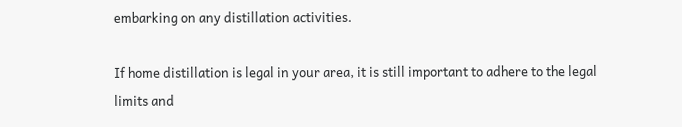embarking on any distillation activities.

If home distillation is legal in your area, it is still important to adhere to the legal limits and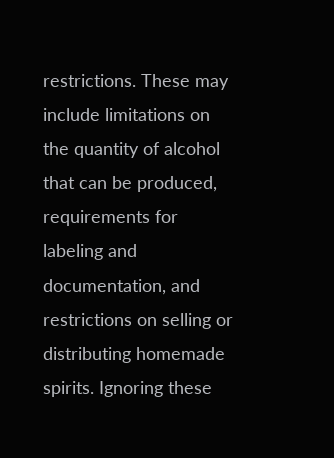restrictions. These may include limitations on the quantity of alcohol that can be produced, requirements for labeling and documentation, and restrictions on selling or distributing homemade spirits. Ignoring these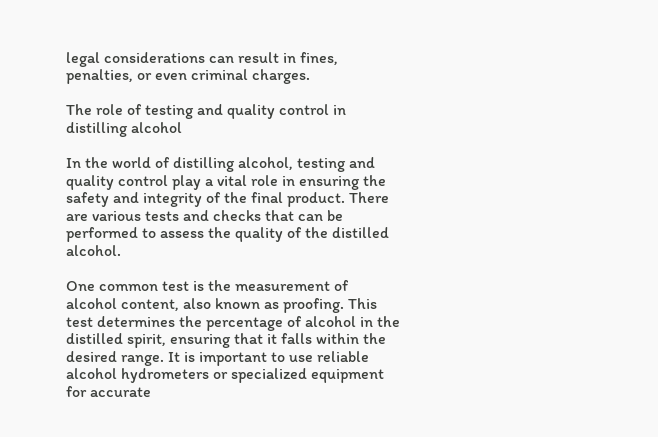legal considerations can result in fines, penalties, or even criminal charges.

The role of testing and quality control in distilling alcohol

In the world of distilling alcohol, testing and quality control play a vital role in ensuring the safety and integrity of the final product. There are various tests and checks that can be performed to assess the quality of the distilled alcohol.

One common test is the measurement of alcohol content, also known as proofing. This test determines the percentage of alcohol in the distilled spirit, ensuring that it falls within the desired range. It is important to use reliable alcohol hydrometers or specialized equipment for accurate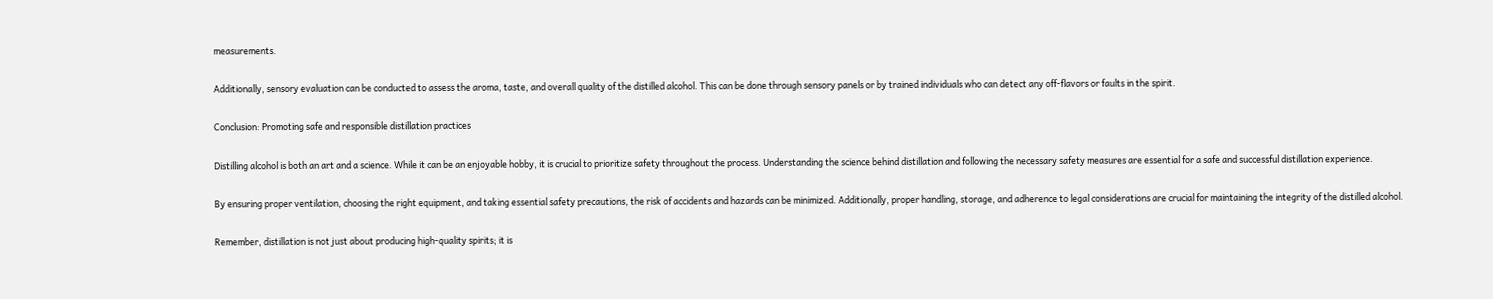measurements.

Additionally, sensory evaluation can be conducted to assess the aroma, taste, and overall quality of the distilled alcohol. This can be done through sensory panels or by trained individuals who can detect any off-flavors or faults in the spirit.

Conclusion: Promoting safe and responsible distillation practices

Distilling alcohol is both an art and a science. While it can be an enjoyable hobby, it is crucial to prioritize safety throughout the process. Understanding the science behind distillation and following the necessary safety measures are essential for a safe and successful distillation experience.

By ensuring proper ventilation, choosing the right equipment, and taking essential safety precautions, the risk of accidents and hazards can be minimized. Additionally, proper handling, storage, and adherence to legal considerations are crucial for maintaining the integrity of the distilled alcohol.

Remember, distillation is not just about producing high-quality spirits; it is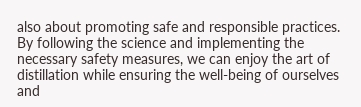also about promoting safe and responsible practices. By following the science and implementing the necessary safety measures, we can enjoy the art of distillation while ensuring the well-being of ourselves and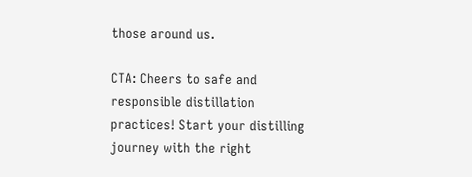those around us.

CTA: Cheers to safe and responsible distillation practices! Start your distilling journey with the right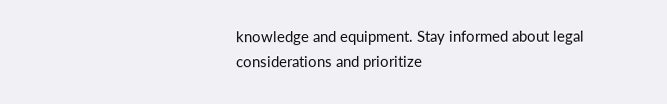knowledge and equipment. Stay informed about legal considerations and prioritize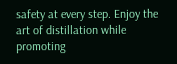safety at every step. Enjoy the art of distillation while promoting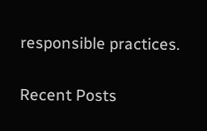responsible practices.

Recent Posts